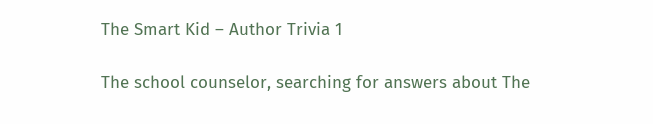The Smart Kid – Author Trivia 1

The school counselor, searching for answers about The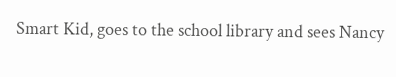Smart Kid, goes to the school library and sees Nancy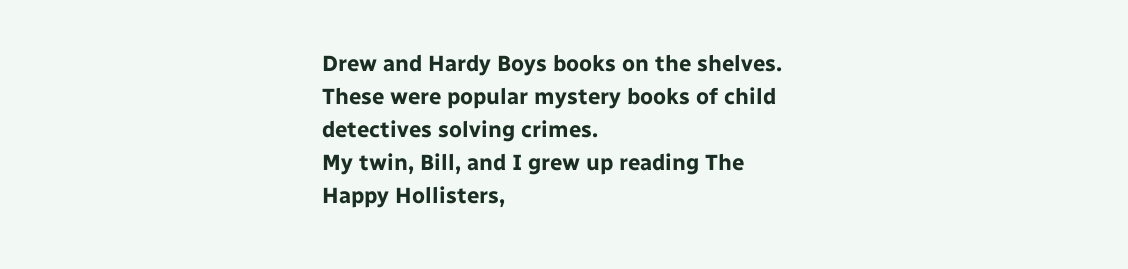Drew and Hardy Boys books on the shelves.
These were popular mystery books of child detectives solving crimes.
My twin, Bill, and I grew up reading The Happy Hollisters,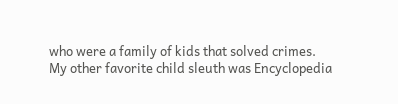who were a family of kids that solved crimes.
My other favorite child sleuth was Encyclopedia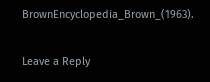BrownEncyclopedia_Brown_(1963).

Leave a Reply